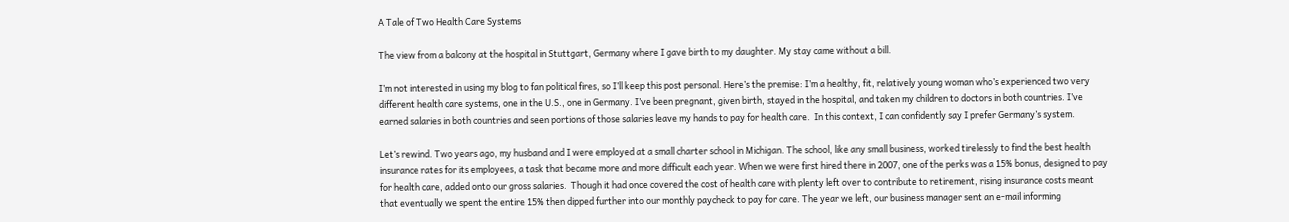A Tale of Two Health Care Systems

The view from a balcony at the hospital in Stuttgart, Germany where I gave birth to my daughter. My stay came without a bill.

I’m not interested in using my blog to fan political fires, so I’ll keep this post personal. Here’s the premise: I’m a healthy, fit, relatively young woman who’s experienced two very different health care systems, one in the U.S., one in Germany. I’ve been pregnant, given birth, stayed in the hospital, and taken my children to doctors in both countries. I’ve earned salaries in both countries and seen portions of those salaries leave my hands to pay for health care.  In this context, I can confidently say I prefer Germany’s system.

Let’s rewind. Two years ago, my husband and I were employed at a small charter school in Michigan. The school, like any small business, worked tirelessly to find the best health insurance rates for its employees, a task that became more and more difficult each year. When we were first hired there in 2007, one of the perks was a 15% bonus, designed to pay for health care, added onto our gross salaries.  Though it had once covered the cost of health care with plenty left over to contribute to retirement, rising insurance costs meant that eventually we spent the entire 15% then dipped further into our monthly paycheck to pay for care. The year we left, our business manager sent an e-mail informing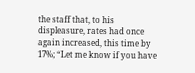the staff that, to his displeasure, rates had once again increased, this time by 17%; “Let me know if you have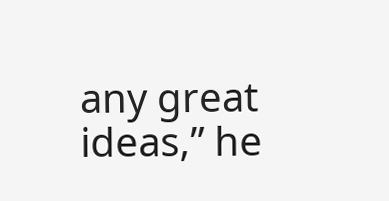any great ideas,” he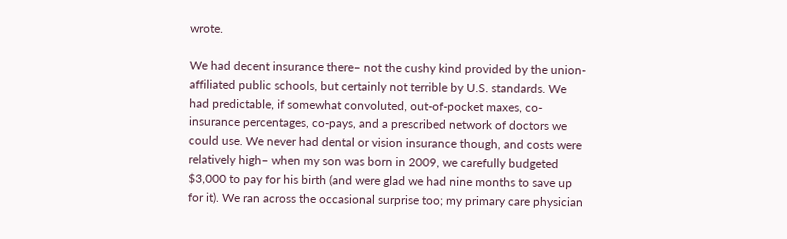wrote.

We had decent insurance there– not the cushy kind provided by the union-affiliated public schools, but certainly not terrible by U.S. standards. We had predictable, if somewhat convoluted, out-of-pocket maxes, co-insurance percentages, co-pays, and a prescribed network of doctors we could use. We never had dental or vision insurance though, and costs were relatively high– when my son was born in 2009, we carefully budgeted $3,000 to pay for his birth (and were glad we had nine months to save up for it). We ran across the occasional surprise too; my primary care physician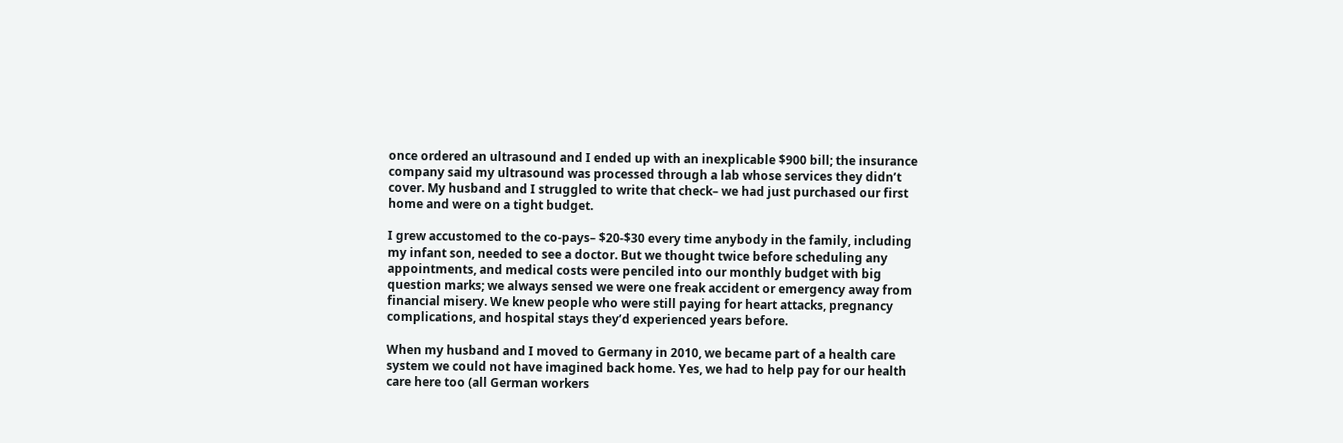once ordered an ultrasound and I ended up with an inexplicable $900 bill; the insurance company said my ultrasound was processed through a lab whose services they didn’t cover. My husband and I struggled to write that check– we had just purchased our first home and were on a tight budget.

I grew accustomed to the co-pays– $20-$30 every time anybody in the family, including my infant son, needed to see a doctor. But we thought twice before scheduling any appointments, and medical costs were penciled into our monthly budget with big question marks; we always sensed we were one freak accident or emergency away from financial misery. We knew people who were still paying for heart attacks, pregnancy complications, and hospital stays they’d experienced years before.

When my husband and I moved to Germany in 2010, we became part of a health care system we could not have imagined back home. Yes, we had to help pay for our health care here too (all German workers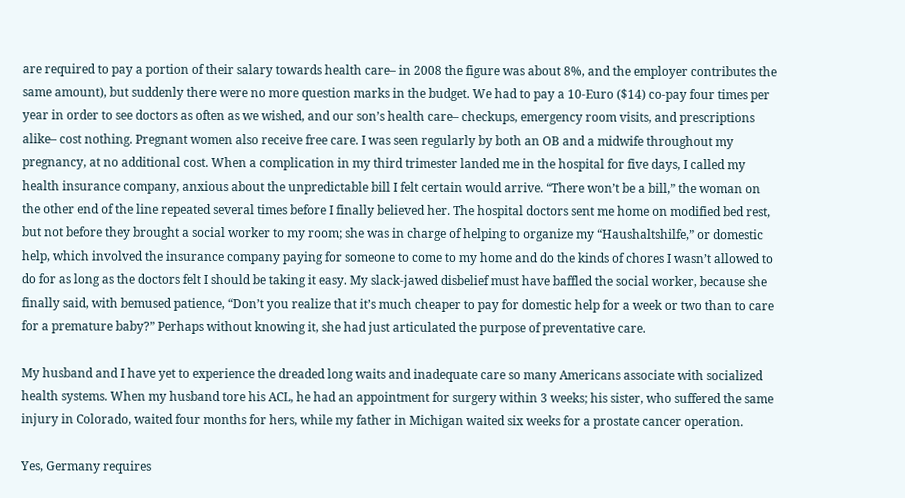are required to pay a portion of their salary towards health care– in 2008 the figure was about 8%, and the employer contributes the same amount), but suddenly there were no more question marks in the budget. We had to pay a 10-Euro ($14) co-pay four times per year in order to see doctors as often as we wished, and our son’s health care– checkups, emergency room visits, and prescriptions alike– cost nothing. Pregnant women also receive free care. I was seen regularly by both an OB and a midwife throughout my pregnancy, at no additional cost. When a complication in my third trimester landed me in the hospital for five days, I called my health insurance company, anxious about the unpredictable bill I felt certain would arrive. “There won’t be a bill,” the woman on the other end of the line repeated several times before I finally believed her. The hospital doctors sent me home on modified bed rest, but not before they brought a social worker to my room; she was in charge of helping to organize my “Haushaltshilfe,” or domestic help, which involved the insurance company paying for someone to come to my home and do the kinds of chores I wasn’t allowed to do for as long as the doctors felt I should be taking it easy. My slack-jawed disbelief must have baffled the social worker, because she finally said, with bemused patience, “Don’t you realize that it’s much cheaper to pay for domestic help for a week or two than to care for a premature baby?” Perhaps without knowing it, she had just articulated the purpose of preventative care.

My husband and I have yet to experience the dreaded long waits and inadequate care so many Americans associate with socialized health systems. When my husband tore his ACL, he had an appointment for surgery within 3 weeks; his sister, who suffered the same injury in Colorado, waited four months for hers, while my father in Michigan waited six weeks for a prostate cancer operation.

Yes, Germany requires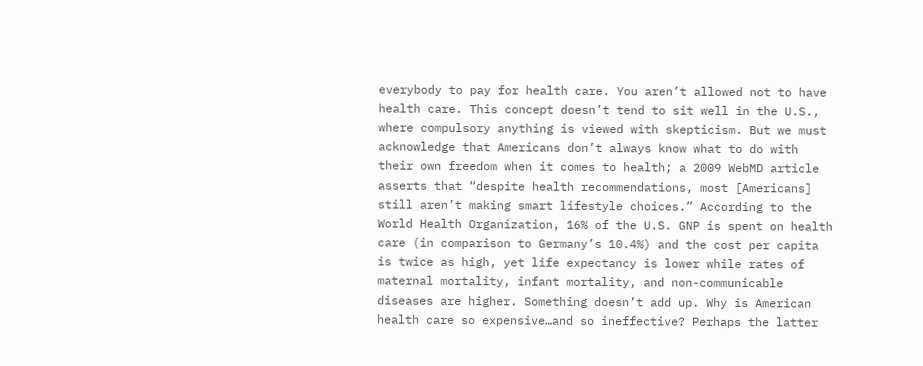everybody to pay for health care. You aren’t allowed not to have health care. This concept doesn’t tend to sit well in the U.S., where compulsory anything is viewed with skepticism. But we must acknowledge that Americans don’t always know what to do with their own freedom when it comes to health; a 2009 WebMD article asserts that “despite health recommendations, most [Americans] still aren’t making smart lifestyle choices.” According to the World Health Organization, 16% of the U.S. GNP is spent on health care (in comparison to Germany’s 10.4%) and the cost per capita is twice as high, yet life expectancy is lower while rates of maternal mortality, infant mortality, and non-communicable diseases are higher. Something doesn’t add up. Why is American health care so expensive…and so ineffective? Perhaps the latter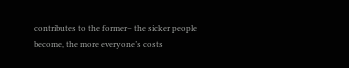contributes to the former– the sicker people become, the more everyone’s costs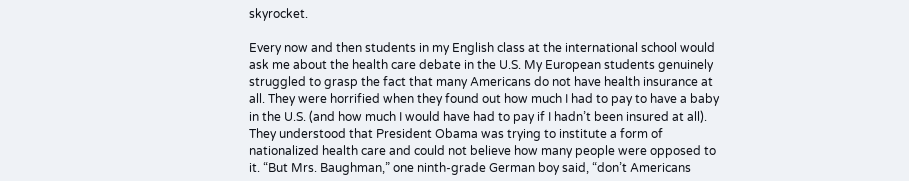skyrocket.

Every now and then students in my English class at the international school would ask me about the health care debate in the U.S. My European students genuinely struggled to grasp the fact that many Americans do not have health insurance at all. They were horrified when they found out how much I had to pay to have a baby in the U.S. (and how much I would have had to pay if I hadn’t been insured at all).  They understood that President Obama was trying to institute a form of nationalized health care and could not believe how many people were opposed to it. “But Mrs. Baughman,” one ninth-grade German boy said, “don’t Americans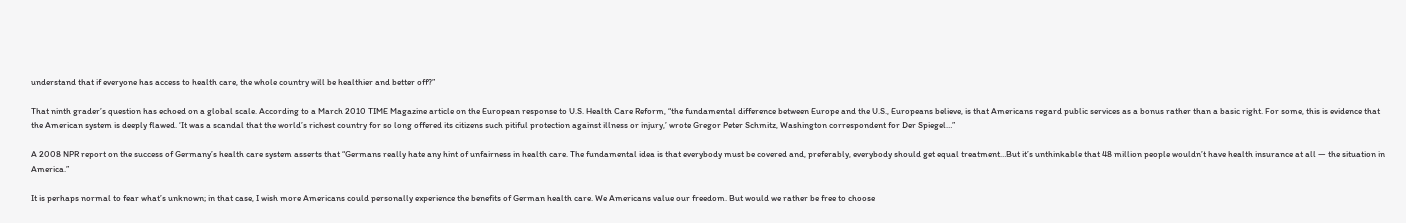understand that if everyone has access to health care, the whole country will be healthier and better off?”

That ninth grader’s question has echoed on a global scale. According to a March 2010 TIME Magazine article on the European response to U.S. Health Care Reform, “the fundamental difference between Europe and the U.S., Europeans believe, is that Americans regard public services as a bonus rather than a basic right. For some, this is evidence that the American system is deeply flawed. ‘It was a scandal that the world’s richest country for so long offered its citizens such pitiful protection against illness or injury,’ wrote Gregor Peter Schmitz, Washington correspondent for Der Spiegel…”

A 2008 NPR report on the success of Germany’s health care system asserts that “Germans really hate any hint of unfairness in health care. The fundamental idea is that everybody must be covered and, preferably, everybody should get equal treatment…But it’s unthinkable that 48 million people wouldn’t have health insurance at all — the situation in America.”

It is perhaps normal to fear what’s unknown; in that case, I wish more Americans could personally experience the benefits of German health care. We Americans value our freedom. But would we rather be free to choose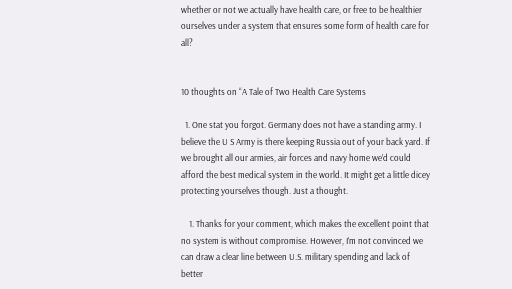whether or not we actually have health care, or free to be healthier ourselves under a system that ensures some form of health care for all?


10 thoughts on “A Tale of Two Health Care Systems

  1. One stat you forgot. Germany does not have a standing army. I believe the U S Army is there keeping Russia out of your back yard. If we brought all our armies, air forces and navy home we’d could afford the best medical system in the world. It might get a little dicey protecting yourselves though. Just a thought.

    1. Thanks for your comment, which makes the excellent point that no system is without compromise. However, I’m not convinced we can draw a clear line between U.S. military spending and lack of better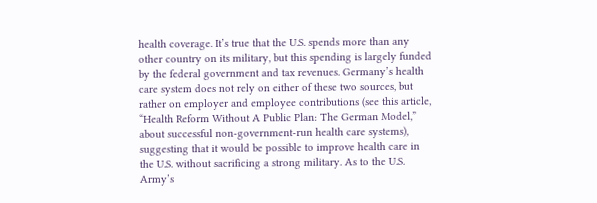health coverage. It’s true that the U.S. spends more than any other country on its military, but this spending is largely funded by the federal government and tax revenues. Germany’s health care system does not rely on either of these two sources, but rather on employer and employee contributions (see this article, “Health Reform Without A Public Plan: The German Model,” about successful non-government-run health care systems), suggesting that it would be possible to improve health care in the U.S. without sacrificing a strong military. As to the U.S. Army’s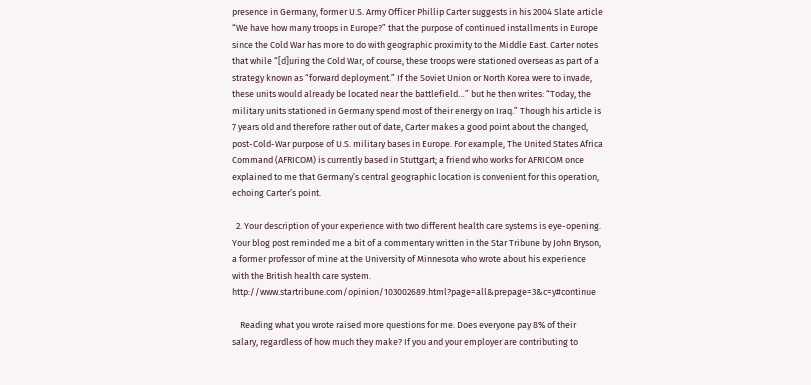presence in Germany, former U.S. Army Officer Phillip Carter suggests in his 2004 Slate article “We have how many troops in Europe?” that the purpose of continued installments in Europe since the Cold War has more to do with geographic proximity to the Middle East. Carter notes that while “[d]uring the Cold War, of course, these troops were stationed overseas as part of a strategy known as “forward deployment.” If the Soviet Union or North Korea were to invade, these units would already be located near the battlefield…” but he then writes: “Today, the military units stationed in Germany spend most of their energy on Iraq.” Though his article is 7 years old and therefore rather out of date, Carter makes a good point about the changed, post-Cold-War purpose of U.S. military bases in Europe. For example, The United States Africa Command (AFRICOM) is currently based in Stuttgart; a friend who works for AFRICOM once explained to me that Germany’s central geographic location is convenient for this operation, echoing Carter’s point.

  2. Your description of your experience with two different health care systems is eye-opening. Your blog post reminded me a bit of a commentary written in the Star Tribune by John Bryson, a former professor of mine at the University of Minnesota who wrote about his experience with the British health care system. http://www.startribune.com/opinion/103002689.html?page=all&prepage=3&c=y#continue

    Reading what you wrote raised more questions for me. Does everyone pay 8% of their salary, regardless of how much they make? If you and your employer are contributing to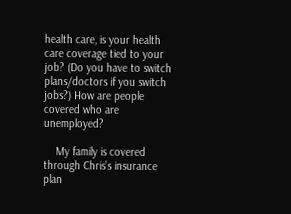health care, is your health care coverage tied to your job? (Do you have to switch plans/doctors if you switch jobs?) How are people covered who are unemployed?

    My family is covered through Chris’s insurance plan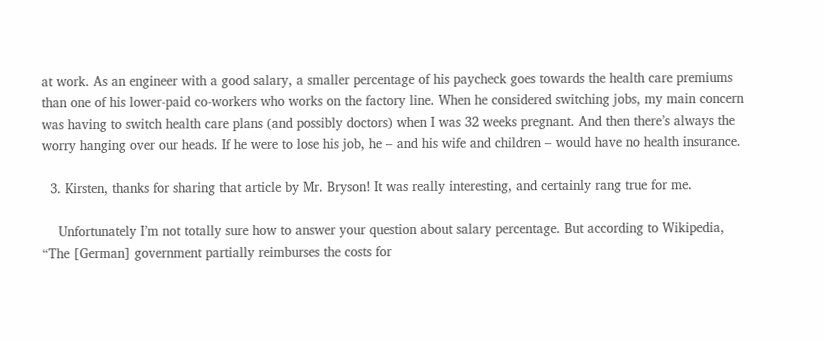at work. As an engineer with a good salary, a smaller percentage of his paycheck goes towards the health care premiums than one of his lower-paid co-workers who works on the factory line. When he considered switching jobs, my main concern was having to switch health care plans (and possibly doctors) when I was 32 weeks pregnant. And then there’s always the worry hanging over our heads. If he were to lose his job, he – and his wife and children – would have no health insurance.

  3. Kirsten, thanks for sharing that article by Mr. Bryson! It was really interesting, and certainly rang true for me.

    Unfortunately I’m not totally sure how to answer your question about salary percentage. But according to Wikipedia, “The [German] government partially reimburses the costs for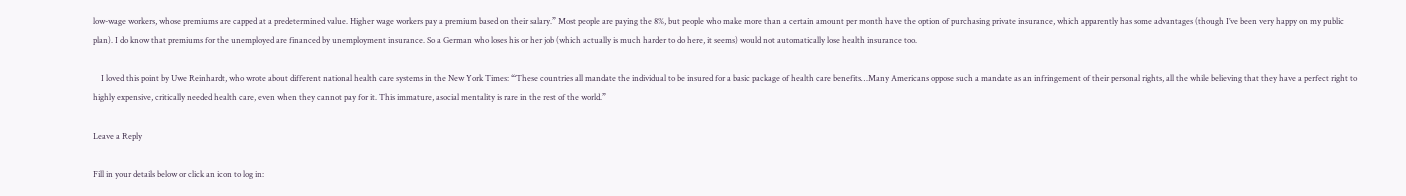low-wage workers, whose premiums are capped at a predetermined value. Higher wage workers pay a premium based on their salary.” Most people are paying the 8%, but people who make more than a certain amount per month have the option of purchasing private insurance, which apparently has some advantages (though I’ve been very happy on my public plan). I do know that premiums for the unemployed are financed by unemployment insurance. So a German who loses his or her job (which actually is much harder to do here, it seems) would not automatically lose health insurance too.

    I loved this point by Uwe Reinhardt, who wrote about different national health care systems in the New York Times: “‘These countries all mandate the individual to be insured for a basic package of health care benefits…Many Americans oppose such a mandate as an infringement of their personal rights, all the while believing that they have a perfect right to highly expensive, critically needed health care, even when they cannot pay for it. This immature, asocial mentality is rare in the rest of the world.”

Leave a Reply

Fill in your details below or click an icon to log in: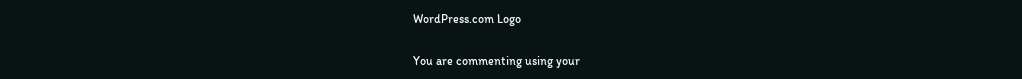WordPress.com Logo

You are commenting using your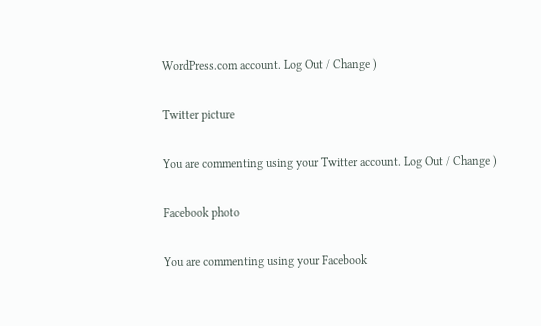WordPress.com account. Log Out / Change )

Twitter picture

You are commenting using your Twitter account. Log Out / Change )

Facebook photo

You are commenting using your Facebook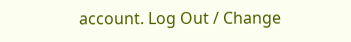account. Log Out / Change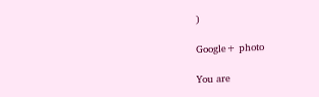)

Google+ photo

You are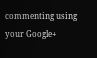commenting using your Google+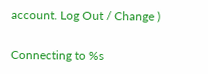account. Log Out / Change )

Connecting to %s